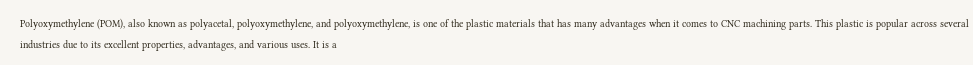Polyoxymethylene (POM), also known as polyacetal, polyoxymethylene, and polyoxymethylene, is one of the plastic materials that has many advantages when it comes to CNC machining parts. This plastic is popular across several industries due to its excellent properties, advantages, and various uses. It is a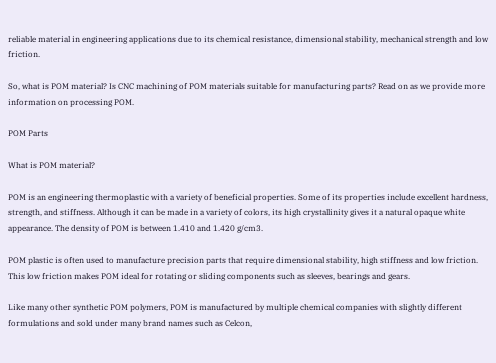reliable material in engineering applications due to its chemical resistance, dimensional stability, mechanical strength and low friction.

So, what is POM material? Is CNC machining of POM materials suitable for manufacturing parts? Read on as we provide more information on processing POM.

POM Parts

What is POM material?

POM is an engineering thermoplastic with a variety of beneficial properties. Some of its properties include excellent hardness, strength, and stiffness. Although it can be made in a variety of colors, its high crystallinity gives it a natural opaque white appearance. The density of POM is between 1.410 and 1.420 g/cm3.

POM plastic is often used to manufacture precision parts that require dimensional stability, high stiffness and low friction. This low friction makes POM ideal for rotating or sliding components such as sleeves, bearings and gears.

Like many other synthetic POM polymers, POM is manufactured by multiple chemical companies with slightly different formulations and sold under many brand names such as Celcon,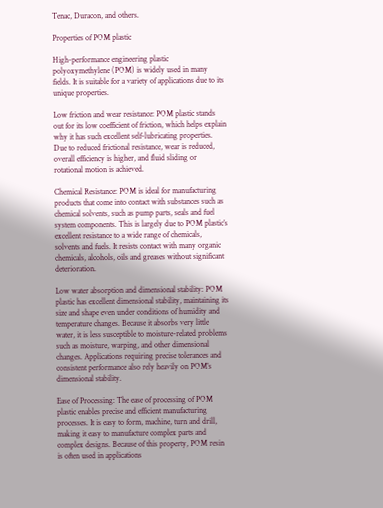Tenac, Duracon, and others.

Properties of POM plastic

High-performance engineering plastic polyoxymethylene (POM) is widely used in many fields. It is suitable for a variety of applications due to its unique properties.

Low friction and wear resistance: POM plastic stands out for its low coefficient of friction, which helps explain why it has such excellent self-lubricating properties. Due to reduced frictional resistance, wear is reduced, overall efficiency is higher, and fluid sliding or rotational motion is achieved.

Chemical Resistance: POM is ideal for manufacturing products that come into contact with substances such as chemical solvents, such as pump parts, seals and fuel system components. This is largely due to POM plastic’s excellent resistance to a wide range of chemicals, solvents and fuels. It resists contact with many organic chemicals, alcohols, oils and greases without significant deterioration.

Low water absorption and dimensional stability: POM plastic has excellent dimensional stability, maintaining its size and shape even under conditions of humidity and temperature changes. Because it absorbs very little water, it is less susceptible to moisture-related problems such as moisture, warping, and other dimensional changes. Applications requiring precise tolerances and consistent performance also rely heavily on POM’s dimensional stability.

Ease of Processing: The ease of processing of POM plastic enables precise and efficient manufacturing processes. It is easy to form, machine, turn and drill, making it easy to manufacture complex parts and complex designs. Because of this property, POM resin is often used in applications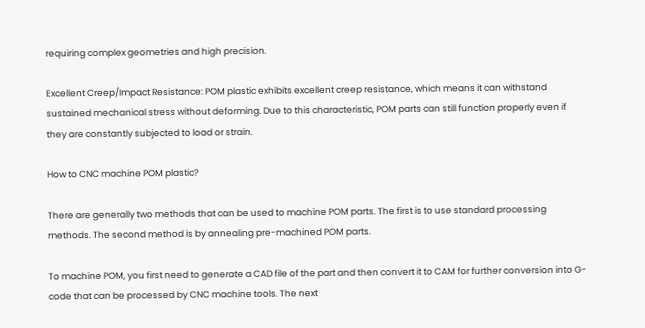requiring complex geometries and high precision.

Excellent Creep/Impact Resistance: POM plastic exhibits excellent creep resistance, which means it can withstand sustained mechanical stress without deforming. Due to this characteristic, POM parts can still function properly even if they are constantly subjected to load or strain.

How to CNC machine POM plastic?

There are generally two methods that can be used to machine POM parts. The first is to use standard processing methods. The second method is by annealing pre-machined POM parts.

To machine POM, you first need to generate a CAD file of the part and then convert it to CAM for further conversion into G-code that can be processed by CNC machine tools. The next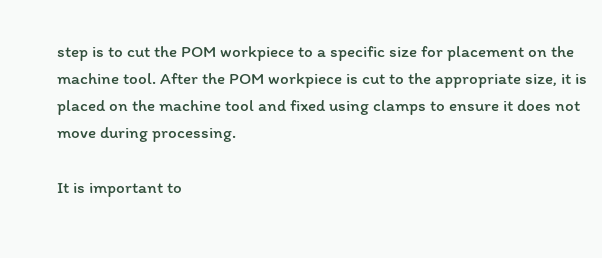step is to cut the POM workpiece to a specific size for placement on the machine tool. After the POM workpiece is cut to the appropriate size, it is placed on the machine tool and fixed using clamps to ensure it does not move during processing.

It is important to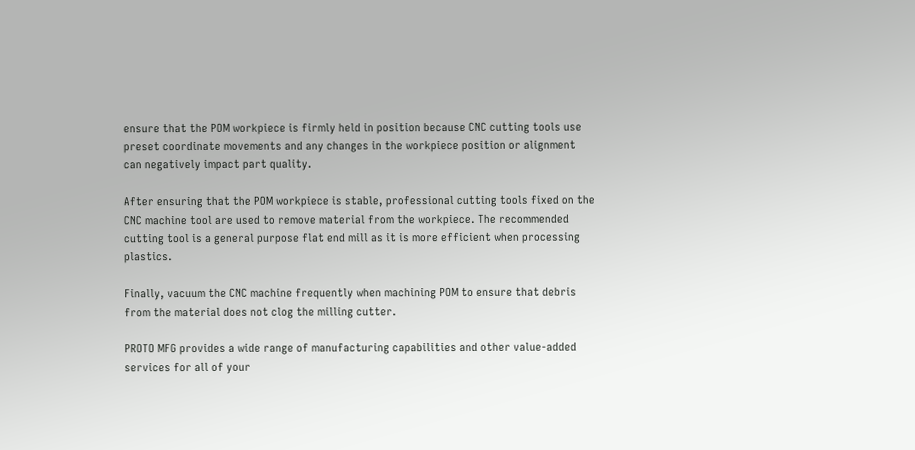ensure that the POM workpiece is firmly held in position because CNC cutting tools use preset coordinate movements and any changes in the workpiece position or alignment can negatively impact part quality.

After ensuring that the POM workpiece is stable, professional cutting tools fixed on the CNC machine tool are used to remove material from the workpiece. The recommended cutting tool is a general purpose flat end mill as it is more efficient when processing plastics.

Finally, vacuum the CNC machine frequently when machining POM to ensure that debris from the material does not clog the milling cutter.

PROTO MFG provides a wide range of manufacturing capabilities and other value-added services for all of your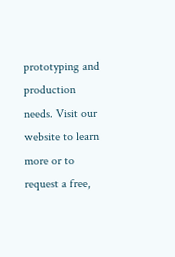prototyping and production needs. Visit our website to learn more or to request a free,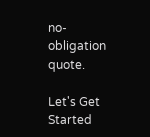no-obligation quote.

Let's Get Started